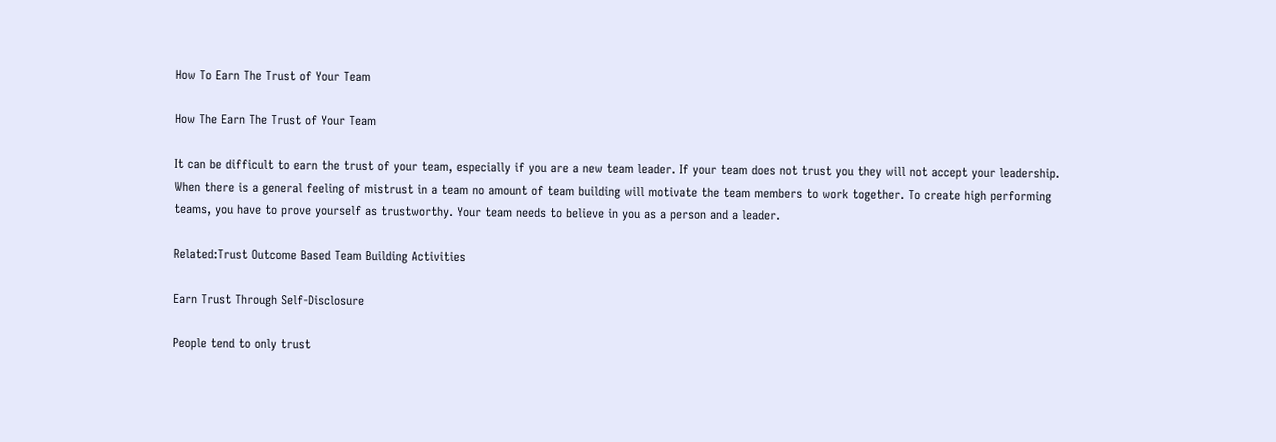How To Earn The Trust of Your Team

How The Earn The Trust of Your Team

It can be difficult to earn the trust of your team, especially if you are a new team leader. If your team does not trust you they will not accept your leadership. When there is a general feeling of mistrust in a team no amount of team building will motivate the team members to work together. To create high performing teams, you have to prove yourself as trustworthy. Your team needs to believe in you as a person and a leader.

Related:Trust Outcome Based Team Building Activities

Earn Trust Through Self-Disclosure

People tend to only trust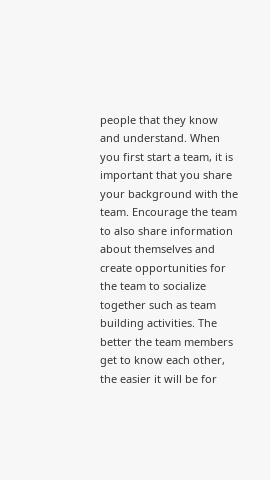people that they know and understand. When you first start a team, it is important that you share your background with the team. Encourage the team to also share information about themselves and create opportunities for the team to socialize together such as team building activities. The better the team members get to know each other, the easier it will be for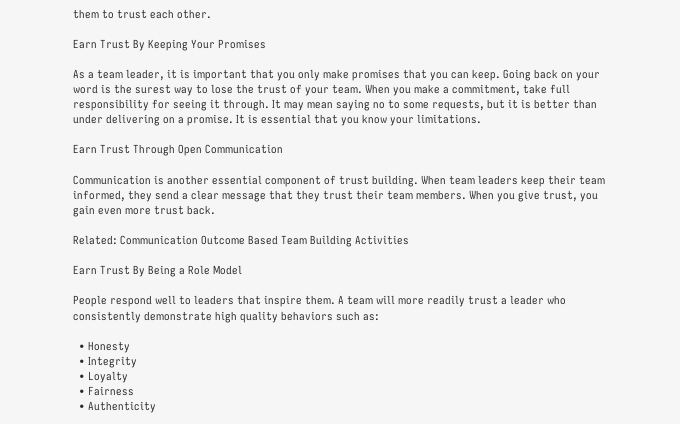them to trust each other.

Earn Trust By Keeping Your Promises

As a team leader, it is important that you only make promises that you can keep. Going back on your word is the surest way to lose the trust of your team. When you make a commitment, take full responsibility for seeing it through. It may mean saying no to some requests, but it is better than under delivering on a promise. It is essential that you know your limitations.

Earn Trust Through Open Communication

Communication is another essential component of trust building. When team leaders keep their team informed, they send a clear message that they trust their team members. When you give trust, you gain even more trust back.

Related: Communication Outcome Based Team Building Activities

Earn Trust By Being a Role Model

People respond well to leaders that inspire them. A team will more readily trust a leader who consistently demonstrate high quality behaviors such as:

  • Honesty
  • Integrity
  • Loyalty
  • Fairness
  • Authenticity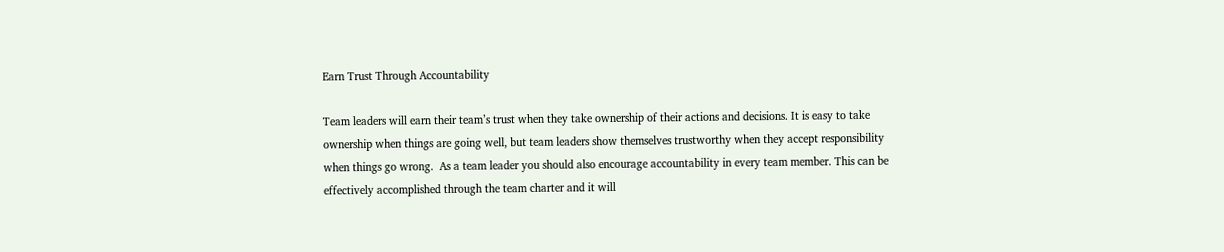Earn Trust Through Accountability

Team leaders will earn their team’s trust when they take ownership of their actions and decisions. It is easy to take ownership when things are going well, but team leaders show themselves trustworthy when they accept responsibility when things go wrong.  As a team leader you should also encourage accountability in every team member. This can be effectively accomplished through the team charter and it will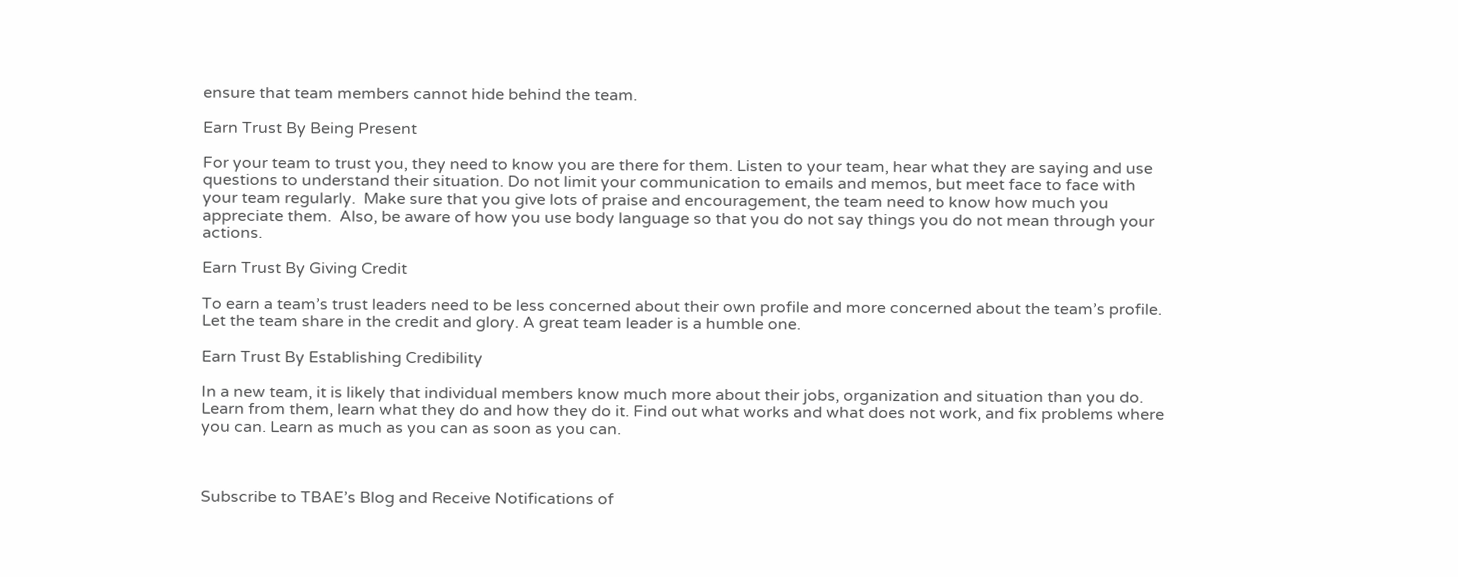ensure that team members cannot hide behind the team.

Earn Trust By Being Present

For your team to trust you, they need to know you are there for them. Listen to your team, hear what they are saying and use questions to understand their situation. Do not limit your communication to emails and memos, but meet face to face with your team regularly.  Make sure that you give lots of praise and encouragement, the team need to know how much you appreciate them.  Also, be aware of how you use body language so that you do not say things you do not mean through your actions.

Earn Trust By Giving Credit

To earn a team’s trust leaders need to be less concerned about their own profile and more concerned about the team’s profile. Let the team share in the credit and glory. A great team leader is a humble one.

Earn Trust By Establishing Credibility

In a new team, it is likely that individual members know much more about their jobs, organization and situation than you do. Learn from them, learn what they do and how they do it. Find out what works and what does not work, and fix problems where you can. Learn as much as you can as soon as you can.



Subscribe to TBAE’s Blog and Receive Notifications of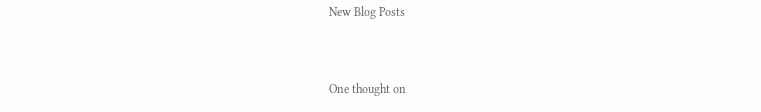New Blog Posts


One thought on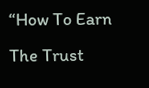“How To Earn The Trust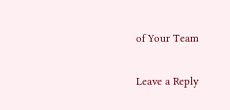of Your Team

Leave a Reply